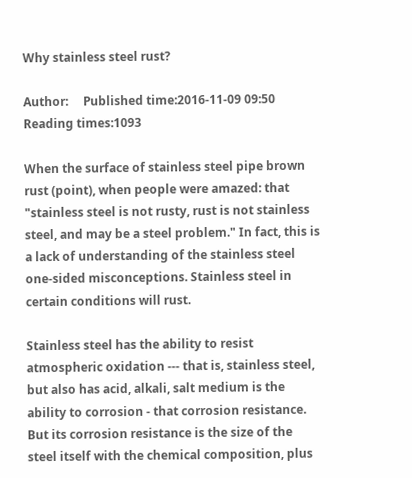Why stainless steel rust?

Author:     Published time:2016-11-09 09:50     Reading times:1093

When the surface of stainless steel pipe brown rust (point), when people were amazed: that "stainless steel is not rusty, rust is not stainless steel, and may be a steel problem." In fact, this is a lack of understanding of the stainless steel one-sided misconceptions. Stainless steel in certain conditions will rust.

Stainless steel has the ability to resist atmospheric oxidation --- that is, stainless steel, but also has acid, alkali, salt medium is the ability to corrosion - that corrosion resistance. But its corrosion resistance is the size of the steel itself with the chemical composition, plus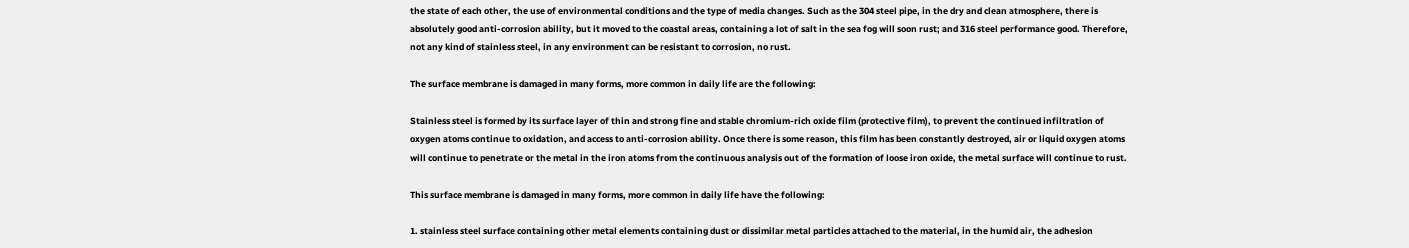the state of each other, the use of environmental conditions and the type of media changes. Such as the 304 steel pipe, in the dry and clean atmosphere, there is absolutely good anti-corrosion ability, but it moved to the coastal areas, containing a lot of salt in the sea fog will soon rust; and 316 steel performance good. Therefore, not any kind of stainless steel, in any environment can be resistant to corrosion, no rust.

The surface membrane is damaged in many forms, more common in daily life are the following:

Stainless steel is formed by its surface layer of thin and strong fine and stable chromium-rich oxide film (protective film), to prevent the continued infiltration of oxygen atoms continue to oxidation, and access to anti-corrosion ability. Once there is some reason, this film has been constantly destroyed, air or liquid oxygen atoms will continue to penetrate or the metal in the iron atoms from the continuous analysis out of the formation of loose iron oxide, the metal surface will continue to rust.

This surface membrane is damaged in many forms, more common in daily life have the following:

1. stainless steel surface containing other metal elements containing dust or dissimilar metal particles attached to the material, in the humid air, the adhesion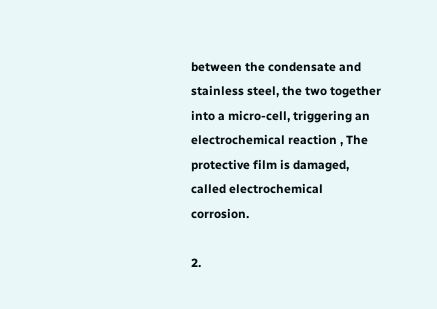between the condensate and stainless steel, the two together into a micro-cell, triggering an electrochemical reaction , The protective film is damaged, called electrochemical corrosion.

2.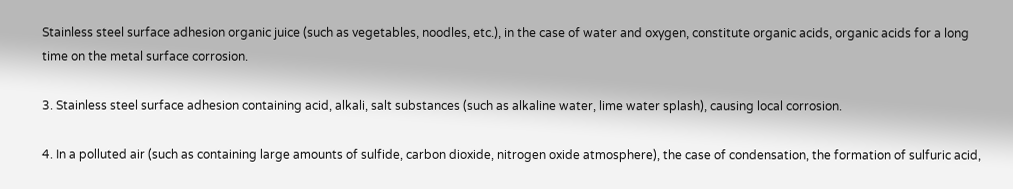Stainless steel surface adhesion organic juice (such as vegetables, noodles, etc.), in the case of water and oxygen, constitute organic acids, organic acids for a long time on the metal surface corrosion.

3. Stainless steel surface adhesion containing acid, alkali, salt substances (such as alkaline water, lime water splash), causing local corrosion.

4. In a polluted air (such as containing large amounts of sulfide, carbon dioxide, nitrogen oxide atmosphere), the case of condensation, the formation of sulfuric acid,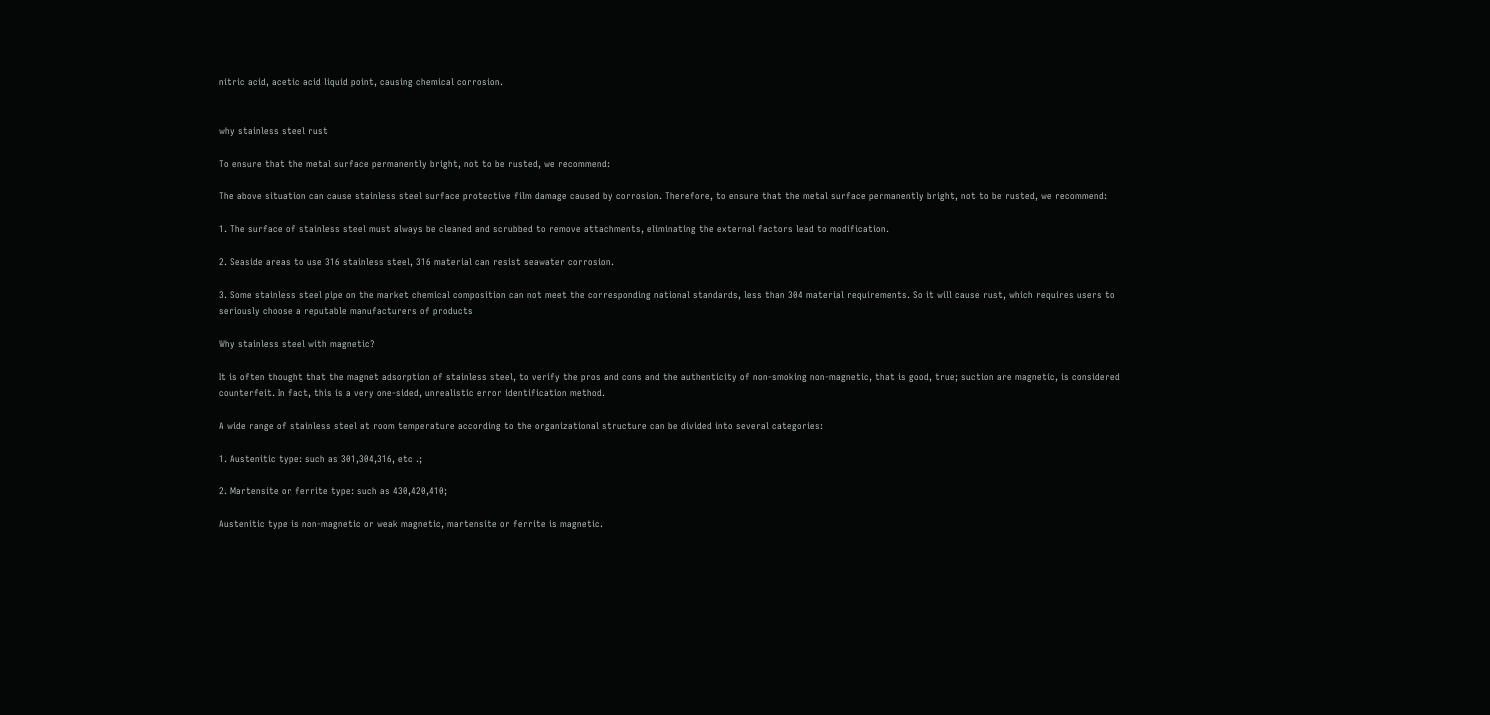nitric acid, acetic acid liquid point, causing chemical corrosion.


why stainless steel rust

To ensure that the metal surface permanently bright, not to be rusted, we recommend:

The above situation can cause stainless steel surface protective film damage caused by corrosion. Therefore, to ensure that the metal surface permanently bright, not to be rusted, we recommend:

1. The surface of stainless steel must always be cleaned and scrubbed to remove attachments, eliminating the external factors lead to modification.

2. Seaside areas to use 316 stainless steel, 316 material can resist seawater corrosion.

3. Some stainless steel pipe on the market chemical composition can not meet the corresponding national standards, less than 304 material requirements. So it will cause rust, which requires users to seriously choose a reputable manufacturers of products

Why stainless steel with magnetic?

It is often thought that the magnet adsorption of stainless steel, to verify the pros and cons and the authenticity of non-smoking non-magnetic, that is good, true; suction are magnetic, is considered counterfeit. In fact, this is a very one-sided, unrealistic error identification method.

A wide range of stainless steel at room temperature according to the organizational structure can be divided into several categories:

1. Austenitic type: such as 301,304,316, etc .;

2. Martensite or ferrite type: such as 430,420,410;

Austenitic type is non-magnetic or weak magnetic, martensite or ferrite is magnetic.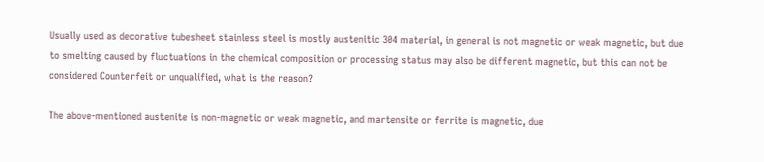Usually used as decorative tubesheet stainless steel is mostly austenitic 304 material, in general is not magnetic or weak magnetic, but due to smelting caused by fluctuations in the chemical composition or processing status may also be different magnetic, but this can not be considered Counterfeit or unqualified, what is the reason?

The above-mentioned austenite is non-magnetic or weak magnetic, and martensite or ferrite is magnetic, due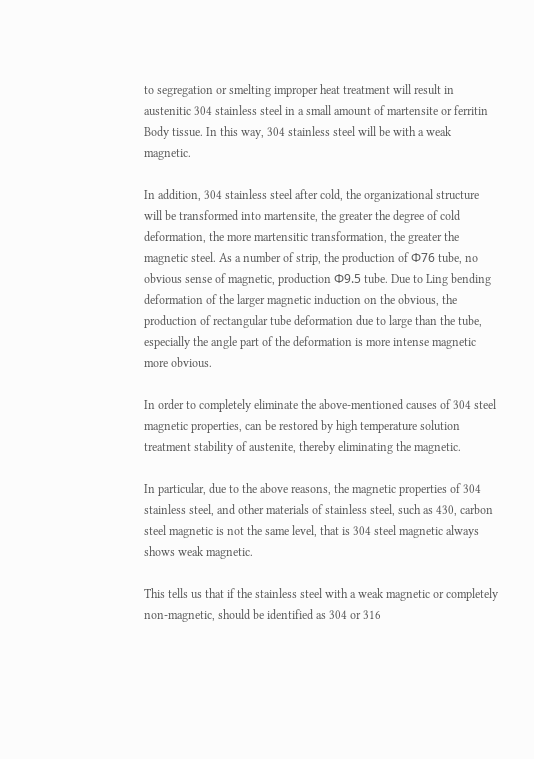to segregation or smelting improper heat treatment will result in austenitic 304 stainless steel in a small amount of martensite or ferritin Body tissue. In this way, 304 stainless steel will be with a weak magnetic.

In addition, 304 stainless steel after cold, the organizational structure will be transformed into martensite, the greater the degree of cold deformation, the more martensitic transformation, the greater the magnetic steel. As a number of strip, the production of Φ76 tube, no obvious sense of magnetic, production Φ9.5 tube. Due to Ling bending deformation of the larger magnetic induction on the obvious, the production of rectangular tube deformation due to large than the tube, especially the angle part of the deformation is more intense magnetic more obvious.

In order to completely eliminate the above-mentioned causes of 304 steel magnetic properties, can be restored by high temperature solution treatment stability of austenite, thereby eliminating the magnetic.

In particular, due to the above reasons, the magnetic properties of 304 stainless steel, and other materials of stainless steel, such as 430, carbon steel magnetic is not the same level, that is 304 steel magnetic always shows weak magnetic.

This tells us that if the stainless steel with a weak magnetic or completely non-magnetic, should be identified as 304 or 316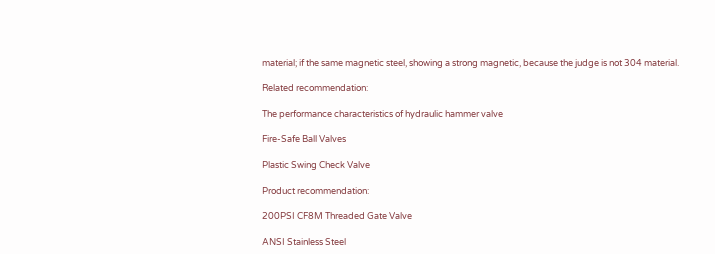material; if the same magnetic steel, showing a strong magnetic, because the judge is not 304 material.

Related recommendation:

The performance characteristics of hydraulic hammer valve

Fire-Safe Ball Valves

Plastic Swing Check Valve

Product recommendation:

200PSI CF8M Threaded Gate Valve

ANSI Stainless Steel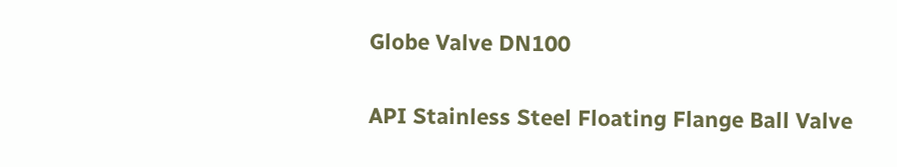Globe Valve DN100

API Stainless Steel Floating Flange Ball Valve